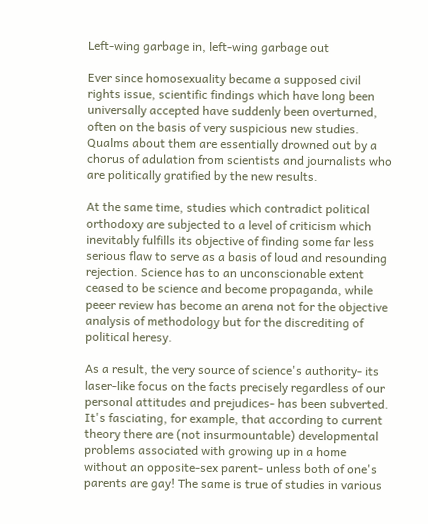Left-wing garbage in, left-wing garbage out

Ever since homosexuality became a supposed civil rights issue, scientific findings which have long been universally accepted have suddenly been overturned, often on the basis of very suspicious new studies. Qualms about them are essentially drowned out by a chorus of adulation from scientists and journalists who are politically gratified by the new results.

At the same time, studies which contradict political orthodoxy are subjected to a level of criticism which inevitably fulfills its objective of finding some far less serious flaw to serve as a basis of loud and resounding rejection. Science has to an unconscionable extent ceased to be science and become propaganda, while peeer review has become an arena not for the objective analysis of methodology but for the discrediting of political heresy.

As a result, the very source of science's authority- its laser-like focus on the facts precisely regardless of our personal attitudes and prejudices- has been subverted. It's fasciating, for example, that according to current theory there are (not insurmountable) developmental problems associated with growing up in a home without an opposite-sex parent- unless both of one's parents are gay! The same is true of studies in various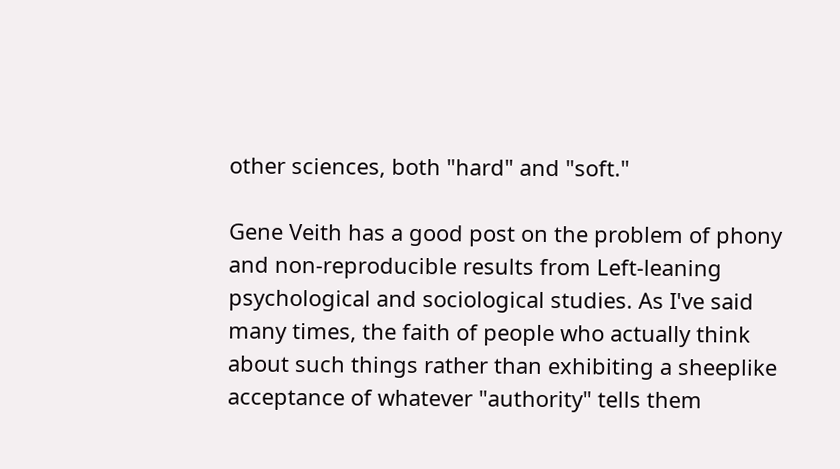other sciences, both "hard" and "soft."

Gene Veith has a good post on the problem of phony and non-reproducible results from Left-leaning psychological and sociological studies. As I've said many times, the faith of people who actually think about such things rather than exhibiting a sheeplike acceptance of whatever "authority" tells them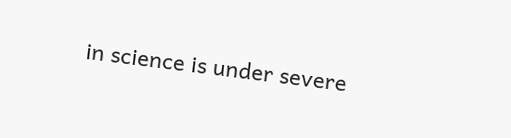in science is under severe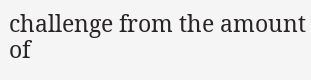challenge from the amount of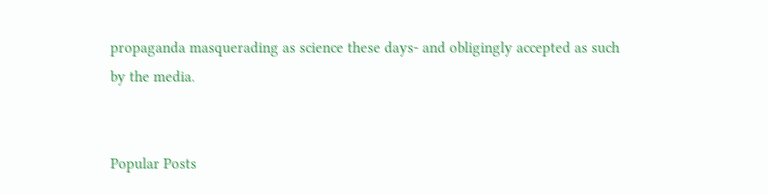propaganda masquerading as science these days- and obligingly accepted as such by the media.


Popular Posts